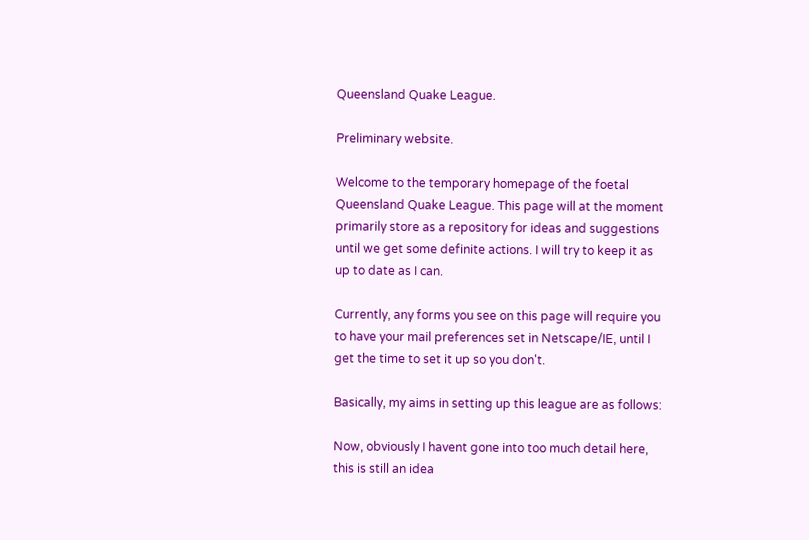Queensland Quake League.

Preliminary website.

Welcome to the temporary homepage of the foetal Queensland Quake League. This page will at the moment primarily store as a repository for ideas and suggestions until we get some definite actions. I will try to keep it as up to date as I can.

Currently, any forms you see on this page will require you to have your mail preferences set in Netscape/IE, until I get the time to set it up so you don't.

Basically, my aims in setting up this league are as follows:

Now, obviously I havent gone into too much detail here, this is still an idea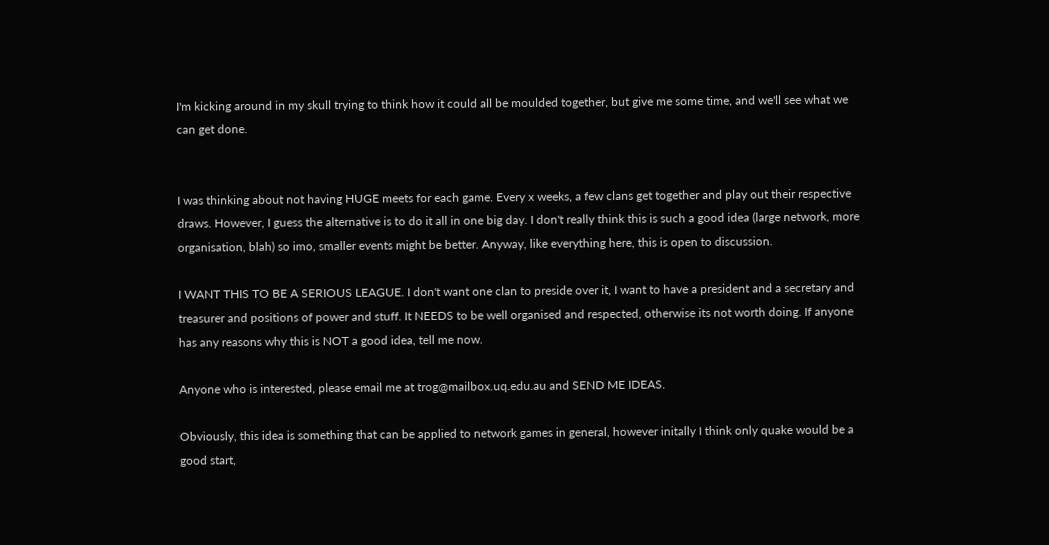I'm kicking around in my skull trying to think how it could all be moulded together, but give me some time, and we'll see what we can get done.


I was thinking about not having HUGE meets for each game. Every x weeks, a few clans get together and play out their respective draws. However, I guess the alternative is to do it all in one big day. I don't really think this is such a good idea (large network, more organisation, blah) so imo, smaller events might be better. Anyway, like everything here, this is open to discussion.

I WANT THIS TO BE A SERIOUS LEAGUE. I don't want one clan to preside over it, I want to have a president and a secretary and treasurer and positions of power and stuff. It NEEDS to be well organised and respected, otherwise its not worth doing. If anyone has any reasons why this is NOT a good idea, tell me now.

Anyone who is interested, please email me at trog@mailbox.uq.edu.au and SEND ME IDEAS.

Obviously, this idea is something that can be applied to network games in general, however initally I think only quake would be a good start,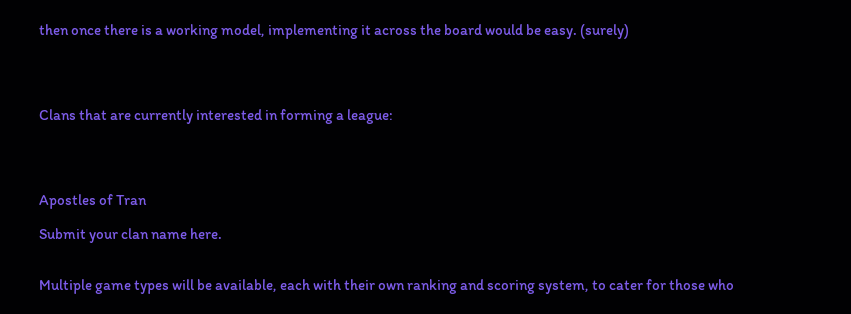then once there is a working model, implementing it across the board would be easy. (surely)




Clans that are currently interested in forming a league:




Apostles of Tran

Submit your clan name here.


Multiple game types will be available, each with their own ranking and scoring system, to cater for those who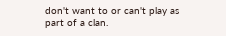don't want to or can't play as part of a clan.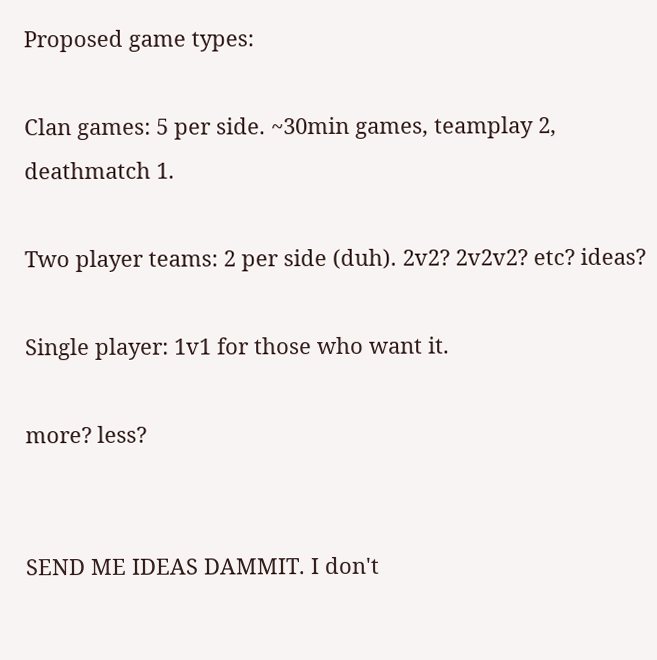Proposed game types:

Clan games: 5 per side. ~30min games, teamplay 2, deathmatch 1.

Two player teams: 2 per side (duh). 2v2? 2v2v2? etc? ideas?

Single player: 1v1 for those who want it.

more? less?


SEND ME IDEAS DAMMIT. I don't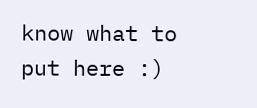know what to put here :)